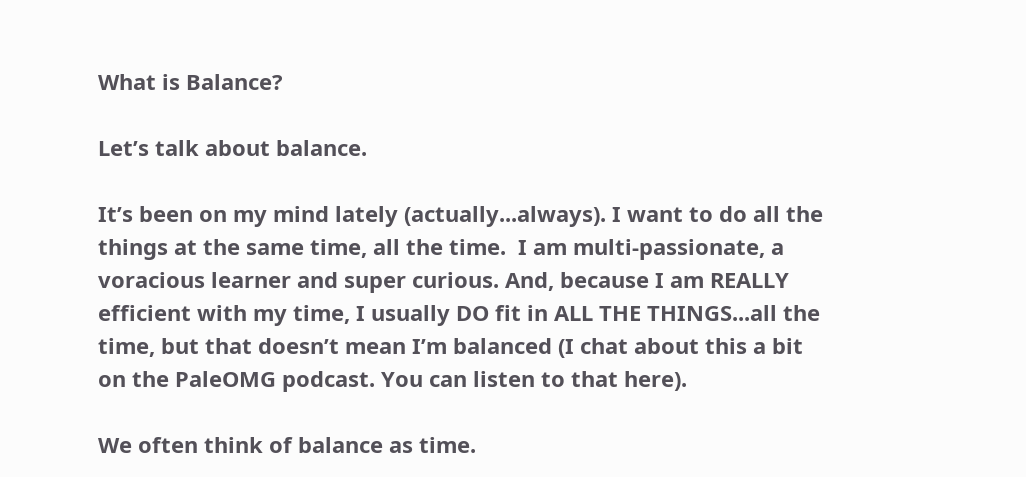What is Balance?

Let’s talk about balance.

It’s been on my mind lately (actually...always). I want to do all the things at the same time, all the time.  I am multi-passionate, a voracious learner and super curious. And, because I am REALLY efficient with my time, I usually DO fit in ALL THE THINGS...all the time, but that doesn’t mean I’m balanced (I chat about this a bit on the PaleOMG podcast. You can listen to that here).

We often think of balance as time.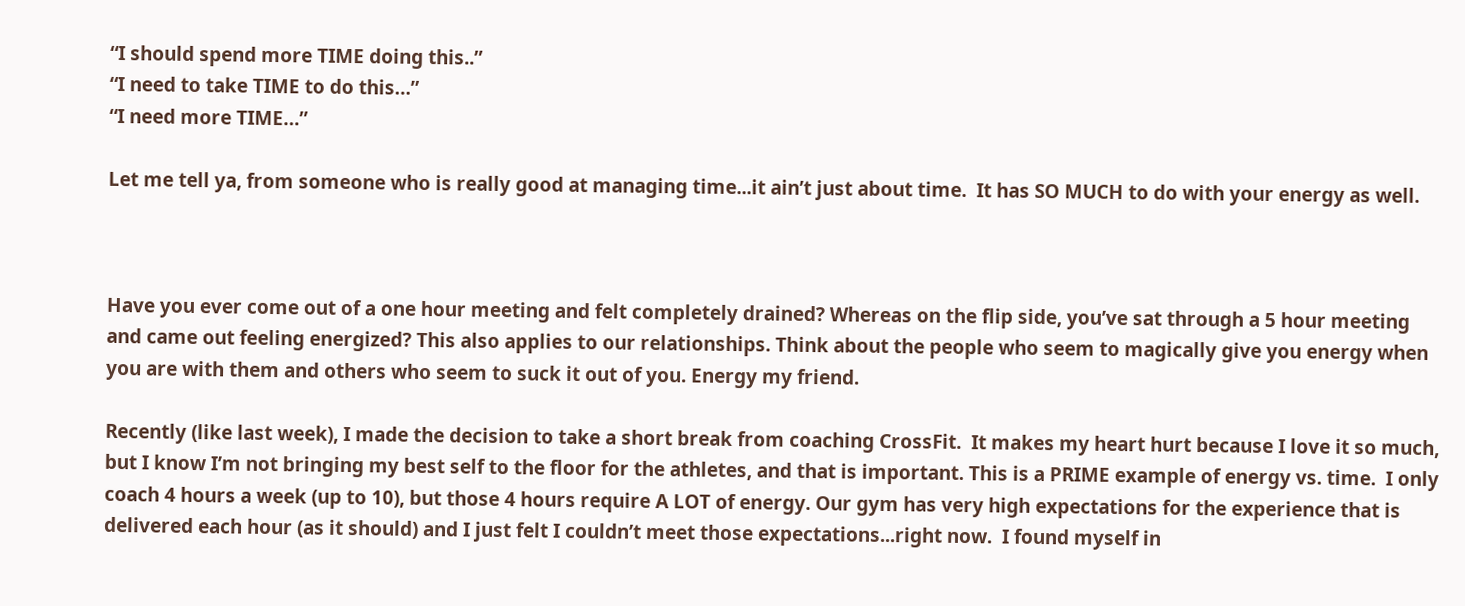“I should spend more TIME doing this..”
“I need to take TIME to do this…”
“I need more TIME…”

Let me tell ya, from someone who is really good at managing time...it ain’t just about time.  It has SO MUCH to do with your energy as well.



Have you ever come out of a one hour meeting and felt completely drained? Whereas on the flip side, you’ve sat through a 5 hour meeting and came out feeling energized? This also applies to our relationships. Think about the people who seem to magically give you energy when you are with them and others who seem to suck it out of you. Energy my friend.

Recently (like last week), I made the decision to take a short break from coaching CrossFit.  It makes my heart hurt because I love it so much, but I know I’m not bringing my best self to the floor for the athletes, and that is important. This is a PRIME example of energy vs. time.  I only coach 4 hours a week (up to 10), but those 4 hours require A LOT of energy. Our gym has very high expectations for the experience that is delivered each hour (as it should) and I just felt I couldn’t meet those expectations...right now.  I found myself in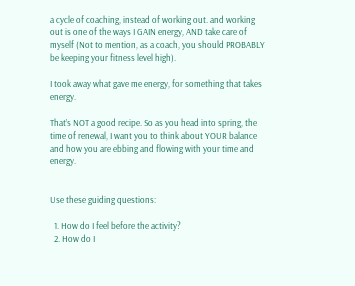a cycle of coaching, instead of working out. and working out is one of the ways I GAIN energy, AND take care of myself (Not to mention, as a coach, you should PROBABLY be keeping your fitness level high).

I took away what gave me energy, for something that takes energy.

That’s NOT a good recipe. So as you head into spring, the time of renewal, I want you to think about YOUR balance and how you are ebbing and flowing with your time and energy.


Use these guiding questions:

  1. How do I feel before the activity?
  2. How do I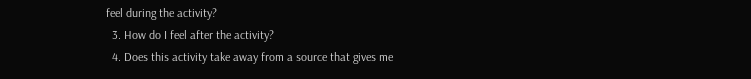feel during the activity?
  3. How do I feel after the activity?
  4. Does this activity take away from a source that gives me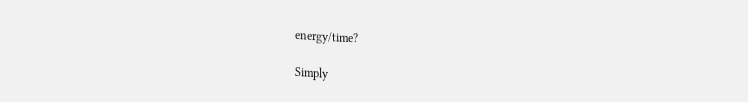energy/time?

Simply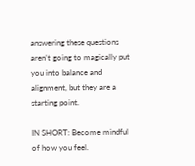answering these questions aren’t going to magically put you into balance and alignment, but they are a starting point.

IN SHORT: Become mindful of how you feel.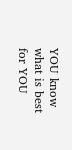YOU know what is best for YOU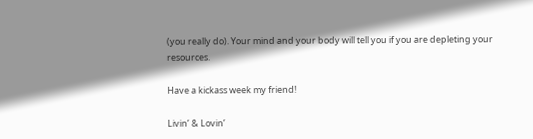(you really do). Your mind and your body will tell you if you are depleting your resources.

Have a kickass week my friend!

Livin’ & Lovin’